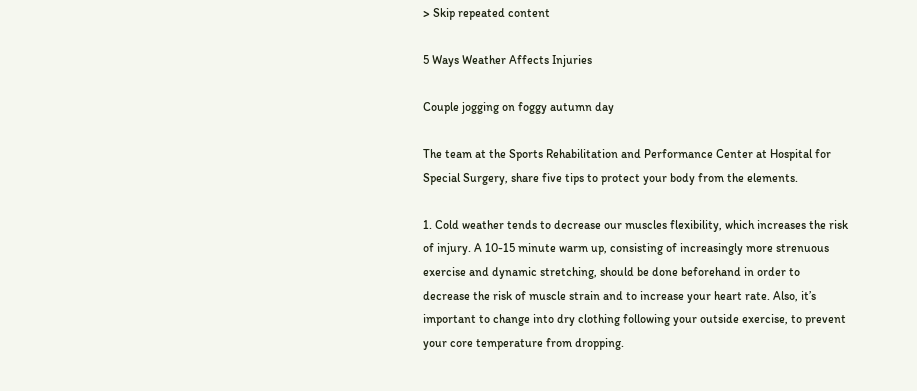> Skip repeated content

5 Ways Weather Affects Injuries

Couple jogging on foggy autumn day

The team at the Sports Rehabilitation and Performance Center at Hospital for Special Surgery, share five tips to protect your body from the elements.

1. Cold weather tends to decrease our muscles flexibility, which increases the risk of injury. A 10-15 minute warm up, consisting of increasingly more strenuous exercise and dynamic stretching, should be done beforehand in order to decrease the risk of muscle strain and to increase your heart rate. Also, it’s important to change into dry clothing following your outside exercise, to prevent your core temperature from dropping.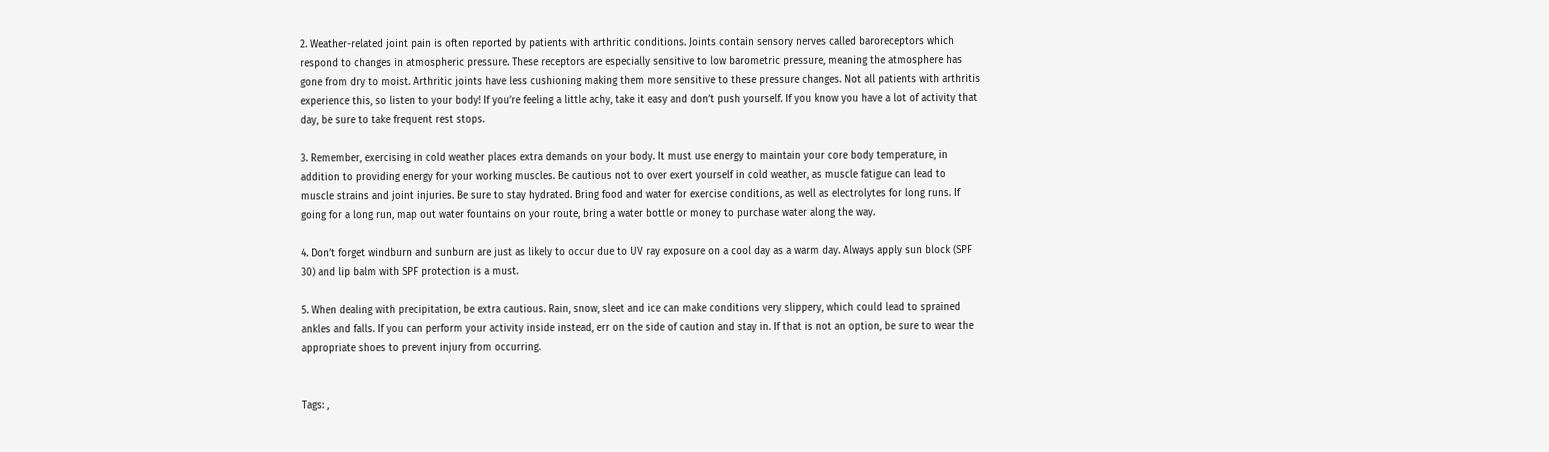2. Weather-related joint pain is often reported by patients with arthritic conditions. Joints contain sensory nerves called baroreceptors which respond to changes in atmospheric pressure. These receptors are especially sensitive to low barometric pressure, meaning the atmosphere has gone from dry to moist. Arthritic joints have less cushioning making them more sensitive to these pressure changes. Not all patients with arthritis experience this, so listen to your body! If you’re feeling a little achy, take it easy and don’t push yourself. If you know you have a lot of activity that day, be sure to take frequent rest stops.

3. Remember, exercising in cold weather places extra demands on your body. It must use energy to maintain your core body temperature, in addition to providing energy for your working muscles. Be cautious not to over exert yourself in cold weather, as muscle fatigue can lead to muscle strains and joint injuries. Be sure to stay hydrated. Bring food and water for exercise conditions, as well as electrolytes for long runs. If going for a long run, map out water fountains on your route, bring a water bottle or money to purchase water along the way.

4. Don’t forget windburn and sunburn are just as likely to occur due to UV ray exposure on a cool day as a warm day. Always apply sun block (SPF 30) and lip balm with SPF protection is a must.

5. When dealing with precipitation, be extra cautious. Rain, snow, sleet and ice can make conditions very slippery, which could lead to sprained ankles and falls. If you can perform your activity inside instead, err on the side of caution and stay in. If that is not an option, be sure to wear the appropriate shoes to prevent injury from occurring.


Tags: ,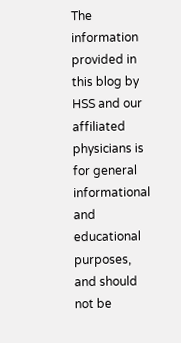The information provided in this blog by HSS and our affiliated physicians is for general informational and educational purposes, and should not be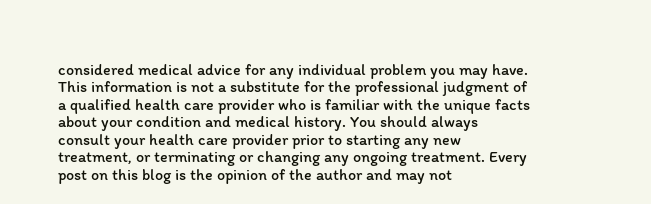considered medical advice for any individual problem you may have. This information is not a substitute for the professional judgment of a qualified health care provider who is familiar with the unique facts about your condition and medical history. You should always consult your health care provider prior to starting any new treatment, or terminating or changing any ongoing treatment. Every post on this blog is the opinion of the author and may not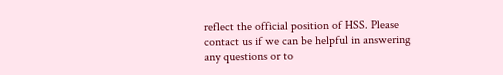reflect the official position of HSS. Please contact us if we can be helpful in answering any questions or to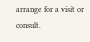arrange for a visit or consult.